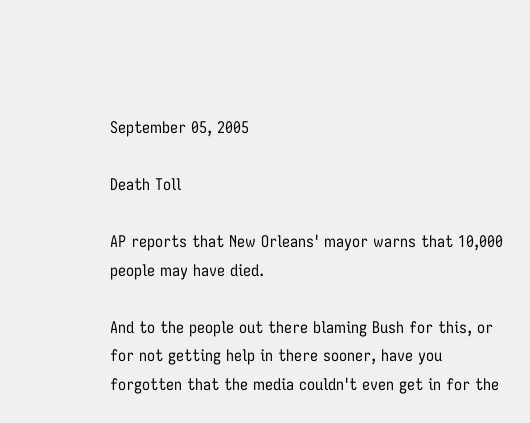September 05, 2005

Death Toll

AP reports that New Orleans' mayor warns that 10,000 people may have died.

And to the people out there blaming Bush for this, or for not getting help in there sooner, have you forgotten that the media couldn't even get in for the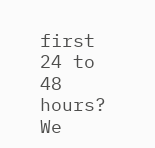first 24 to 48 hours? We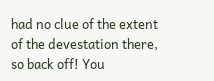had no clue of the extent of the devestation there, so back off! You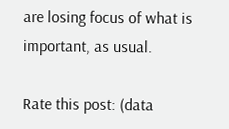are losing focus of what is important, as usual.

Rate this post: (data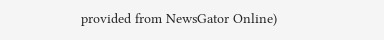provided from NewsGator Online)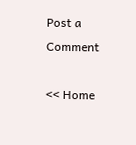Post a Comment

<< Home